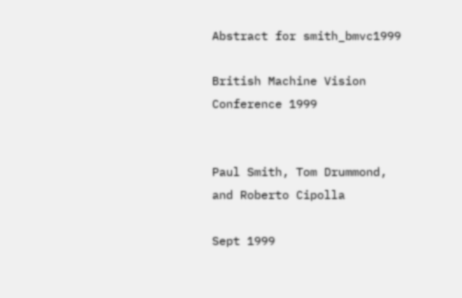Abstract for smith_bmvc1999

British Machine Vision Conference 1999


Paul Smith, Tom Drummond, and Roberto Cipolla

Sept 1999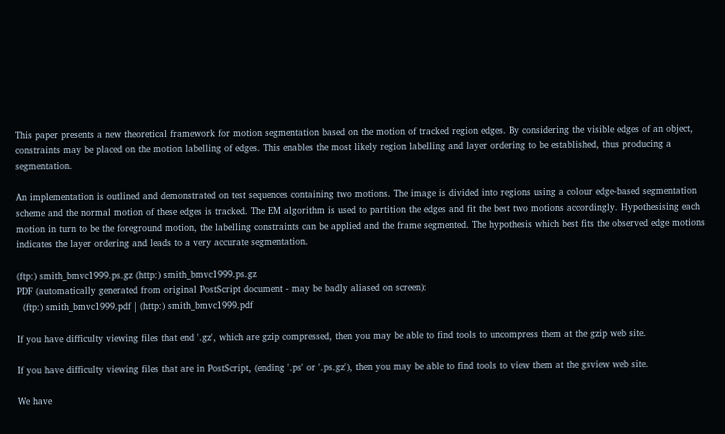This paper presents a new theoretical framework for motion segmentation based on the motion of tracked region edges. By considering the visible edges of an object, constraints may be placed on the motion labelling of edges. This enables the most likely region labelling and layer ordering to be established, thus producing a segmentation.

An implementation is outlined and demonstrated on test sequences containing two motions. The image is divided into regions using a colour edge-based segmentation scheme and the normal motion of these edges is tracked. The EM algorithm is used to partition the edges and fit the best two motions accordingly. Hypothesising each motion in turn to be the foreground motion, the labelling constraints can be applied and the frame segmented. The hypothesis which best fits the observed edge motions indicates the layer ordering and leads to a very accurate segmentation.

(ftp:) smith_bmvc1999.ps.gz (http:) smith_bmvc1999.ps.gz
PDF (automatically generated from original PostScript document - may be badly aliased on screen):
  (ftp:) smith_bmvc1999.pdf | (http:) smith_bmvc1999.pdf

If you have difficulty viewing files that end '.gz', which are gzip compressed, then you may be able to find tools to uncompress them at the gzip web site.

If you have difficulty viewing files that are in PostScript, (ending '.ps' or '.ps.gz'), then you may be able to find tools to view them at the gsview web site.

We have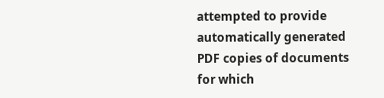attempted to provide automatically generated PDF copies of documents for which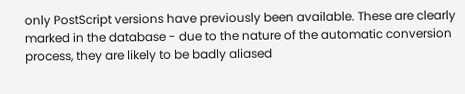only PostScript versions have previously been available. These are clearly marked in the database - due to the nature of the automatic conversion process, they are likely to be badly aliased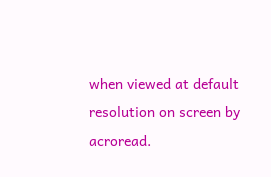when viewed at default resolution on screen by acroread.